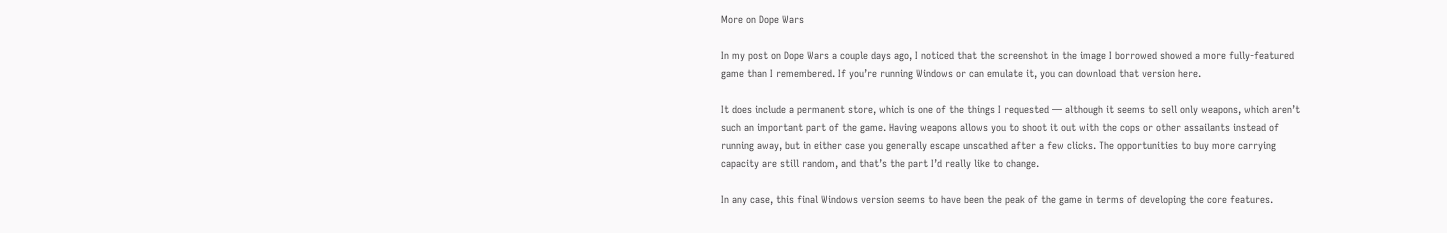More on Dope Wars

In my post on Dope Wars a couple days ago, I noticed that the screenshot in the image I borrowed showed a more fully-featured game than I remembered. If you’re running Windows or can emulate it, you can download that version here.

It does include a permanent store, which is one of the things I requested — although it seems to sell only weapons, which aren’t such an important part of the game. Having weapons allows you to shoot it out with the cops or other assailants instead of running away, but in either case you generally escape unscathed after a few clicks. The opportunities to buy more carrying capacity are still random, and that’s the part I’d really like to change.

In any case, this final Windows version seems to have been the peak of the game in terms of developing the core features.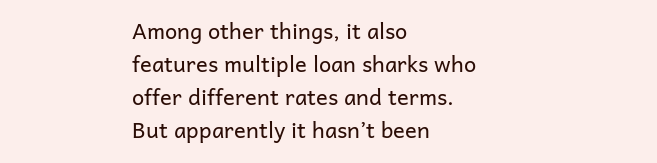Among other things, it also features multiple loan sharks who offer different rates and terms. But apparently it hasn’t been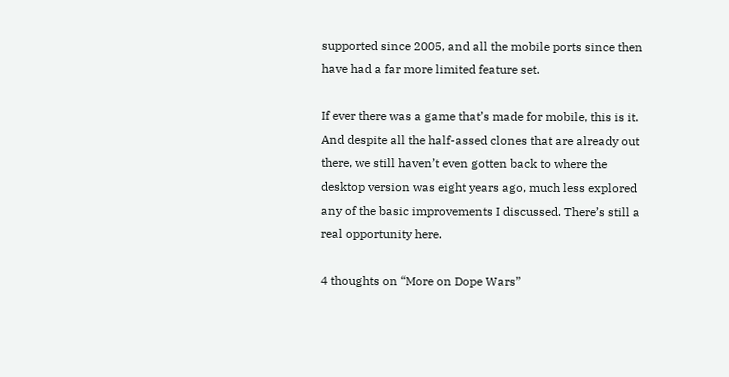supported since 2005, and all the mobile ports since then have had a far more limited feature set.

If ever there was a game that’s made for mobile, this is it. And despite all the half-assed clones that are already out there, we still haven’t even gotten back to where the desktop version was eight years ago, much less explored any of the basic improvements I discussed. There’s still a real opportunity here.

4 thoughts on “More on Dope Wars”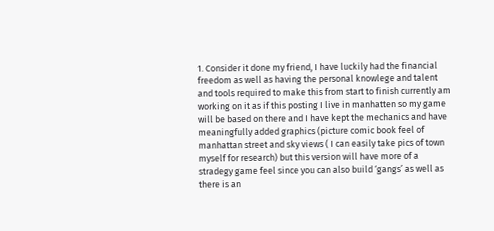1. Consider it done my friend, I have luckily had the financial freedom as well as having the personal knowlege and talent and tools required to make this from start to finish currently am working on it as if this posting I live in manhatten so my game will be based on there and I have kept the mechanics and have meaningfully added graphics (picture comic book feel of manhattan street and sky views ( I can easily take pics of town myself for research) but this version will have more of a stradegy game feel since you can also build ‘gangs’ as well as there is an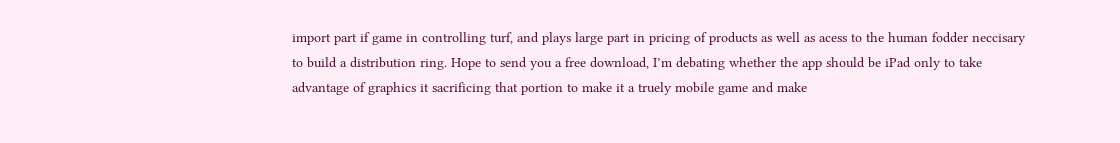import part if game in controlling turf, and plays large part in pricing of products as well as acess to the human fodder neccisary to build a distribution ring. Hope to send you a free download, I’m debating whether the app should be iPad only to take advantage of graphics it sacrificing that portion to make it a truely mobile game and make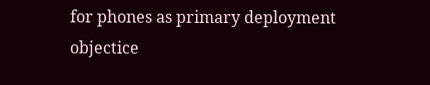for phones as primary deployment objectice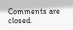Comments are closed.